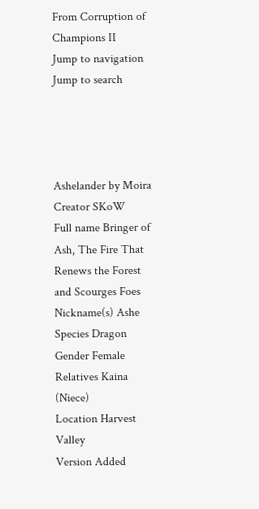From Corruption of Champions II
Jump to navigation Jump to search




Ashelander by Moira
Creator SKoW
Full name Bringer of Ash, The Fire That Renews the Forest and Scourges Foes
Nickname(s) Ashe
Species Dragon
Gender Female
Relatives Kaina (Niece)
Location Harvest Valley
Version Added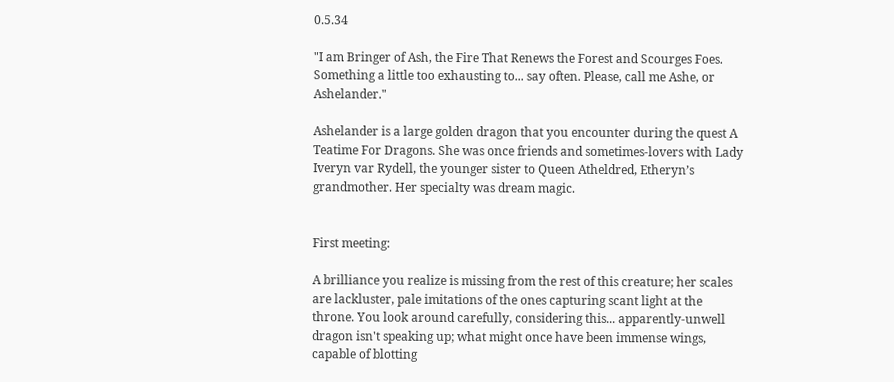0.5.34

"I am Bringer of Ash, the Fire That Renews the Forest and Scourges Foes. Something a little too exhausting to... say often. Please, call me Ashe, or Ashelander."

Ashelander is a large golden dragon that you encounter during the quest A Teatime For Dragons. She was once friends and sometimes-lovers with Lady Iveryn var Rydell, the younger sister to Queen Atheldred, Etheryn’s grandmother. Her specialty was dream magic.


First meeting:

A brilliance you realize is missing from the rest of this creature; her scales are lackluster, pale imitations of the ones capturing scant light at the throne. You look around carefully, considering this... apparently-unwell dragon isn't speaking up; what might once have been immense wings, capable of blotting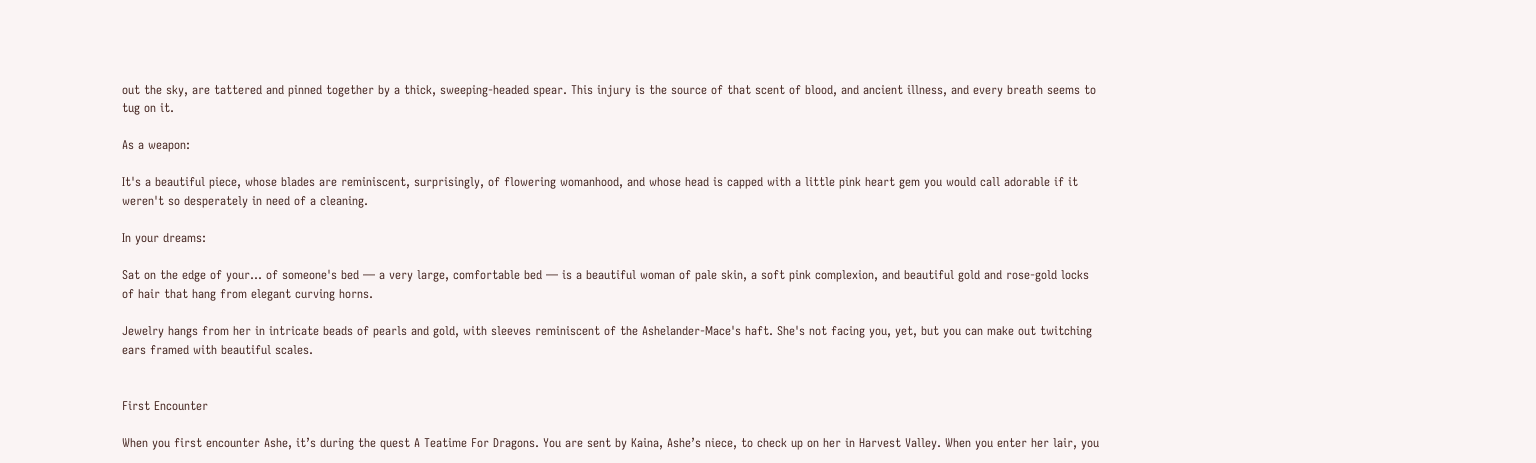out the sky, are tattered and pinned together by a thick, sweeping-headed spear. This injury is the source of that scent of blood, and ancient illness, and every breath seems to tug on it.

As a weapon:

It's a beautiful piece, whose blades are reminiscent, surprisingly, of flowering womanhood, and whose head is capped with a little pink heart gem you would call adorable if it weren't so desperately in need of a cleaning.

In your dreams:

Sat on the edge of your... of someone's bed — a very large, comfortable bed — is a beautiful woman of pale skin, a soft pink complexion, and beautiful gold and rose-gold locks of hair that hang from elegant curving horns.

Jewelry hangs from her in intricate beads of pearls and gold, with sleeves reminiscent of the Ashelander-Mace's haft. She's not facing you, yet, but you can make out twitching ears framed with beautiful scales.


First Encounter

When you first encounter Ashe, it’s during the quest A Teatime For Dragons. You are sent by Kaina, Ashe’s niece, to check up on her in Harvest Valley. When you enter her lair, you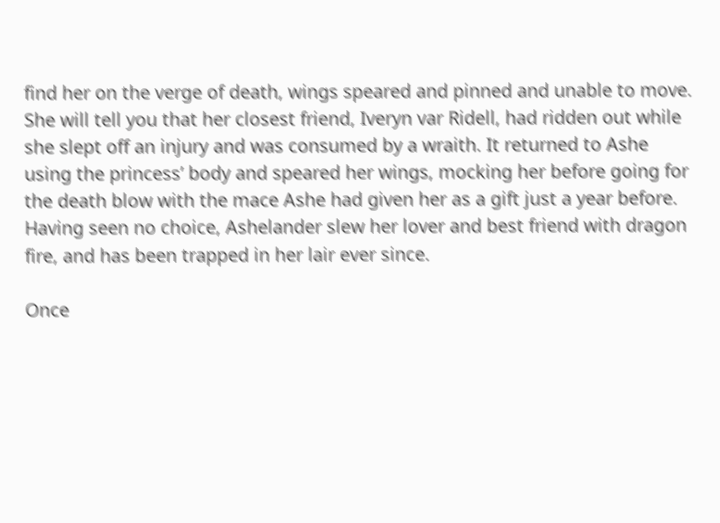find her on the verge of death, wings speared and pinned and unable to move. She will tell you that her closest friend, Iveryn var Ridell, had ridden out while she slept off an injury and was consumed by a wraith. It returned to Ashe using the princess’ body and speared her wings, mocking her before going for the death blow with the mace Ashe had given her as a gift just a year before. Having seen no choice, Ashelander slew her lover and best friend with dragon fire, and has been trapped in her lair ever since.

Once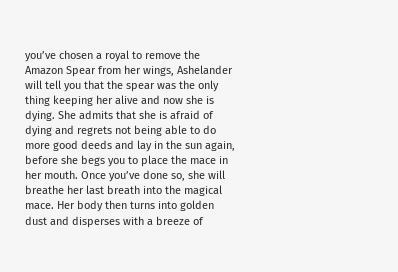you’ve chosen a royal to remove the Amazon Spear from her wings, Ashelander will tell you that the spear was the only thing keeping her alive and now she is dying. She admits that she is afraid of dying and regrets not being able to do more good deeds and lay in the sun again, before she begs you to place the mace in her mouth. Once you’ve done so, she will breathe her last breath into the magical mace. Her body then turns into golden dust and disperses with a breeze of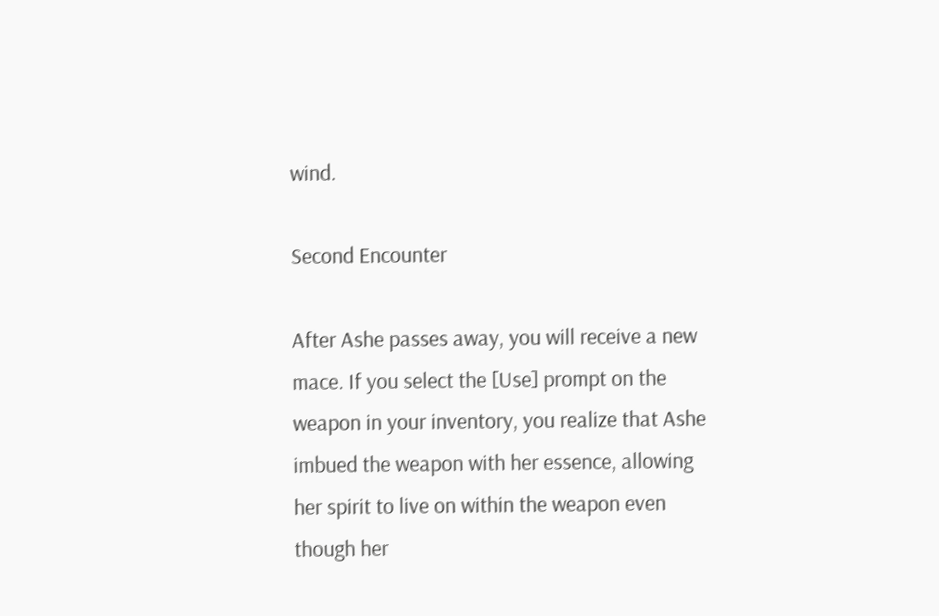wind.

Second Encounter

After Ashe passes away, you will receive a new mace. If you select the [Use] prompt on the weapon in your inventory, you realize that Ashe imbued the weapon with her essence, allowing her spirit to live on within the weapon even though her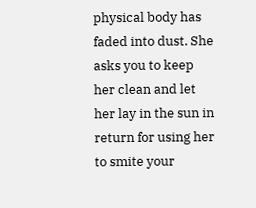physical body has faded into dust. She asks you to keep her clean and let her lay in the sun in return for using her to smite your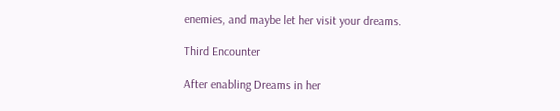enemies, and maybe let her visit your dreams.

Third Encounter

After enabling Dreams in her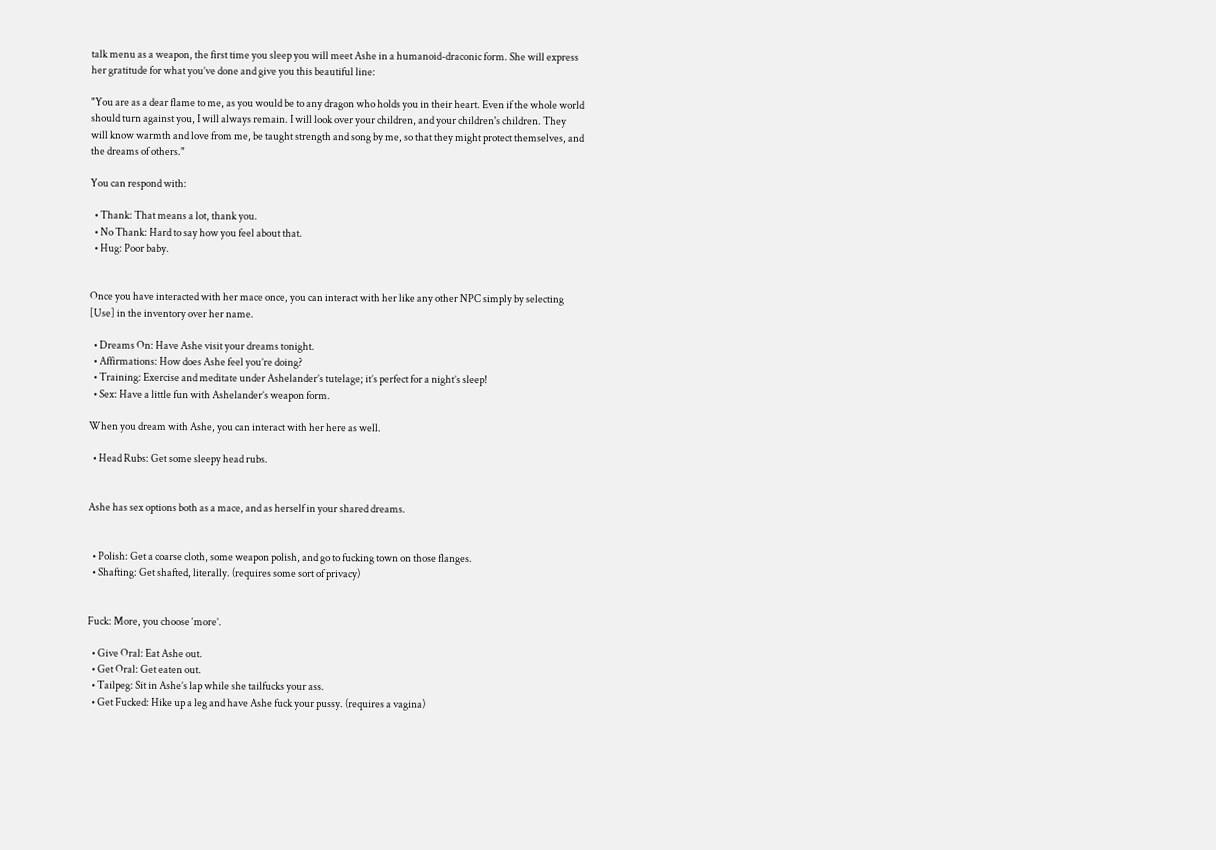talk menu as a weapon, the first time you sleep you will meet Ashe in a humanoid-draconic form. She will express her gratitude for what you’ve done and give you this beautiful line:

"You are as a dear flame to me, as you would be to any dragon who holds you in their heart. Even if the whole world should turn against you, I will always remain. I will look over your children, and your children's children. They will know warmth and love from me, be taught strength and song by me, so that they might protect themselves, and the dreams of others."

You can respond with:

  • Thank: That means a lot, thank you.
  • No Thank: Hard to say how you feel about that.
  • Hug: Poor baby.


Once you have interacted with her mace once, you can interact with her like any other NPC simply by selecting [Use] in the inventory over her name.

  • Dreams On: Have Ashe visit your dreams tonight.
  • Affirmations: How does Ashe feel you’re doing?
  • Training: Exercise and meditate under Ashelander’s tutelage; it’s perfect for a night’s sleep!
  • Sex: Have a little fun with Ashelander’s weapon form.

When you dream with Ashe, you can interact with her here as well.

  • Head Rubs: Get some sleepy head rubs.


Ashe has sex options both as a mace, and as herself in your shared dreams.


  • Polish: Get a coarse cloth, some weapon polish, and go to fucking town on those flanges.
  • Shafting: Get shafted, literally. (requires some sort of privacy)


Fuck: More, you choose ‘more’.

  • Give Oral: Eat Ashe out.
  • Get Oral: Get eaten out.
  • Tailpeg: Sit in Ashe’s lap while she tailfucks your ass.
  • Get Fucked: Hike up a leg and have Ashe fuck your pussy. (requires a vagina)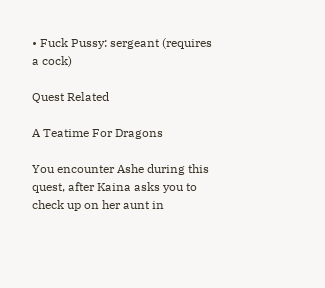• Fuck Pussy: sergeant (requires a cock)

Quest Related

A Teatime For Dragons

You encounter Ashe during this quest, after Kaina asks you to check up on her aunt in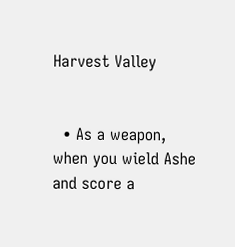Harvest Valley


  • As a weapon, when you wield Ashe and score a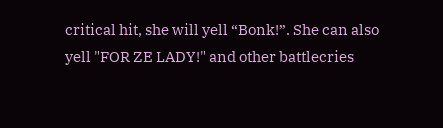critical hit, she will yell “Bonk!”. She can also yell "FOR ZE LADY!" and other battlecries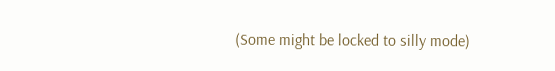(Some might be locked to silly mode)